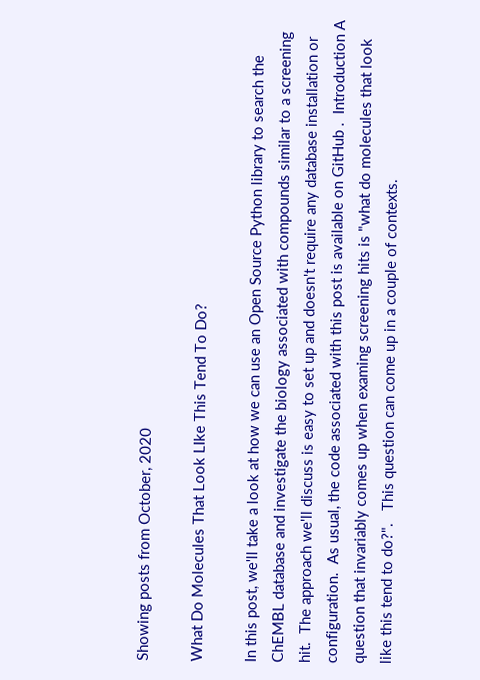Showing posts from October, 2020

What Do Molecules That Look LIke This Tend To Do?

In this post, we'll take a look at how we can use an Open Source Python library to search the ChEMBL database and investigate the biology associated with compounds similar to a screening hit.  The approach we'll discuss is easy to set up and doesn't require any database installation or configuration.  As usual, the code associated with this post is available on GitHub .  Introduction A question that invariably comes up when examing screening hits is "what do molecules that look like this tend to do?".   This question can come up in a couple of contexts.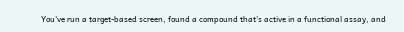You've run a target-based screen, found a compound that's active in a functional assay, and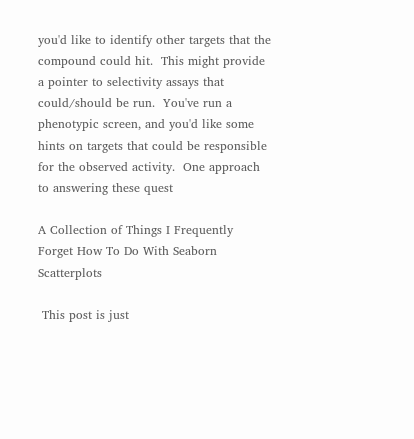you'd like to identify other targets that the compound could hit.  This might provide a pointer to selectivity assays that could/should be run.  You've run a phenotypic screen, and you'd like some hints on targets that could be responsible for the observed activity.  One approach to answering these quest

A Collection of Things I Frequently Forget How To Do With Seaborn Scatterplots

 This post is just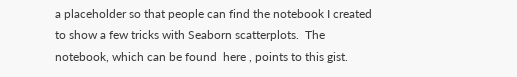a placeholder so that people can find the notebook I created to show a few tricks with Seaborn scatterplots.  The notebook, which can be found  here , points to this gist.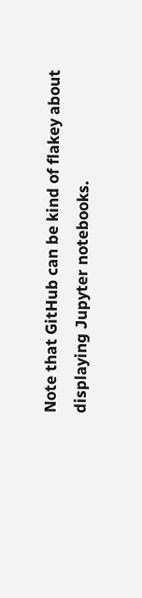Note that GitHub can be kind of flakey about displaying Jupyter notebooks.